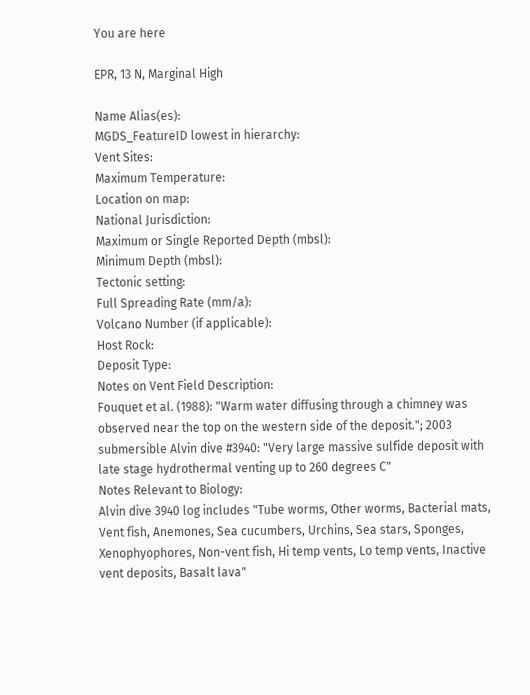You are here

EPR, 13 N, Marginal High

Name Alias(es):
MGDS_FeatureID lowest in hierarchy:
Vent Sites:
Maximum Temperature:
Location on map:
National Jurisdiction:
Maximum or Single Reported Depth (mbsl):
Minimum Depth (mbsl):
Tectonic setting:
Full Spreading Rate (mm/a):
Volcano Number (if applicable):
Host Rock:
Deposit Type:
Notes on Vent Field Description:
Fouquet et al. (1988): "Warm water diffusing through a chimney was observed near the top on the western side of the deposit."; 2003 submersible Alvin dive #3940: "Very large massive sulfide deposit with late stage hydrothermal venting up to 260 degrees C"
Notes Relevant to Biology:
Alvin dive 3940 log includes "Tube worms, Other worms, Bacterial mats, Vent fish, Anemones, Sea cucumbers, Urchins, Sea stars, Sponges, Xenophyophores, Non-vent fish, Hi temp vents, Lo temp vents, Inactive vent deposits, Basalt lava"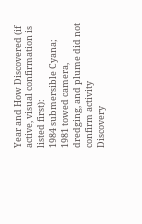Year and How Discovered (if active, visual confirmation is listed first):
1984 submersible Cyana; 1981 towed camera, dredging, and plume did not confirm activity
Discovery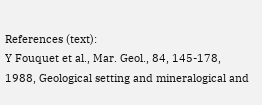References (text):
Y Fouquet et al., Mar. Geol., 84, 145-178, 1988, Geological setting and mineralogical and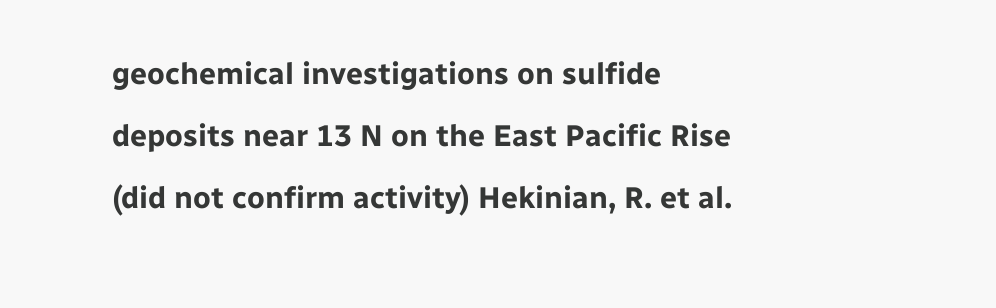geochemical investigations on sulfide deposits near 13 N on the East Pacific Rise
(did not confirm activity) Hekinian, R. et al.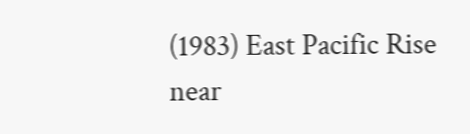(1983) East Pacific Rise near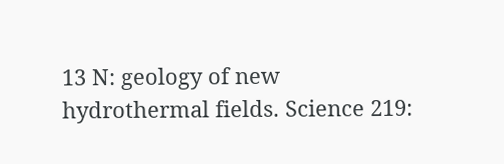13 N: geology of new hydrothermal fields. Science 219: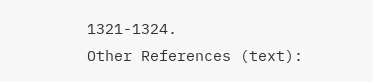1321-1324.
Other References (text):